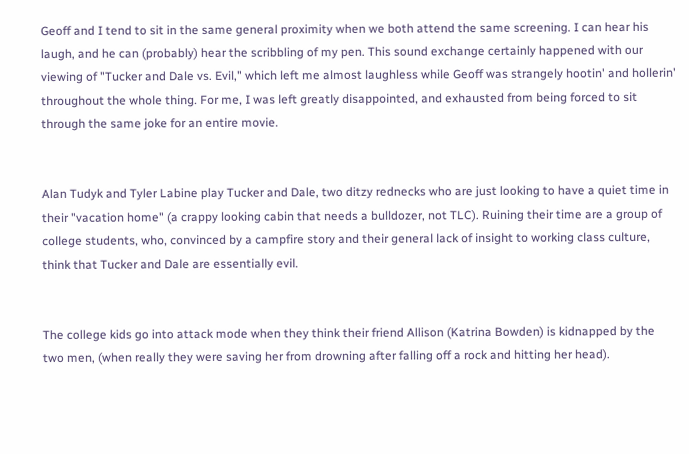Geoff and I tend to sit in the same general proximity when we both attend the same screening. I can hear his laugh, and he can (probably) hear the scribbling of my pen. This sound exchange certainly happened with our viewing of "Tucker and Dale vs. Evil," which left me almost laughless while Geoff was strangely hootin' and hollerin' throughout the whole thing. For me, I was left greatly disappointed, and exhausted from being forced to sit through the same joke for an entire movie.


Alan Tudyk and Tyler Labine play Tucker and Dale, two ditzy rednecks who are just looking to have a quiet time in their "vacation home" (a crappy looking cabin that needs a bulldozer, not TLC). Ruining their time are a group of college students, who, convinced by a campfire story and their general lack of insight to working class culture, think that Tucker and Dale are essentially evil.


The college kids go into attack mode when they think their friend Allison (Katrina Bowden) is kidnapped by the two men, (when really they were saving her from drowning after falling off a rock and hitting her head).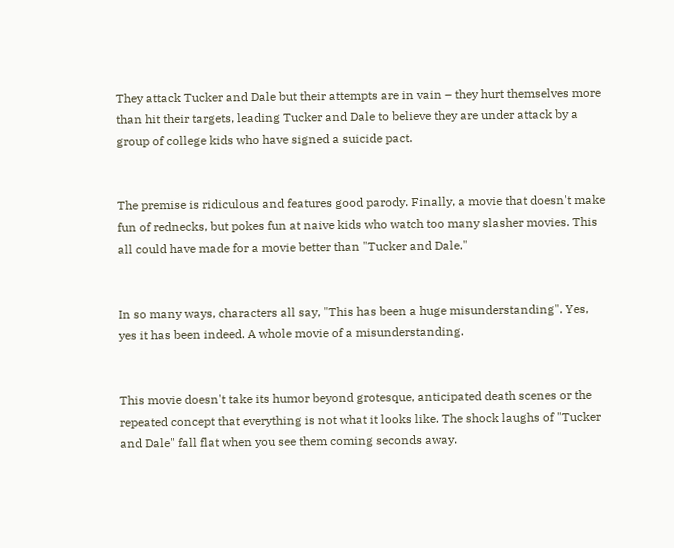They attack Tucker and Dale but their attempts are in vain – they hurt themselves more than hit their targets, leading Tucker and Dale to believe they are under attack by a group of college kids who have signed a suicide pact.


The premise is ridiculous and features good parody. Finally, a movie that doesn't make fun of rednecks, but pokes fun at naive kids who watch too many slasher movies. This all could have made for a movie better than "Tucker and Dale."


In so many ways, characters all say, "This has been a huge misunderstanding". Yes, yes it has been indeed. A whole movie of a misunderstanding.


This movie doesn't take its humor beyond grotesque, anticipated death scenes or the repeated concept that everything is not what it looks like. The shock laughs of "Tucker and Dale" fall flat when you see them coming seconds away.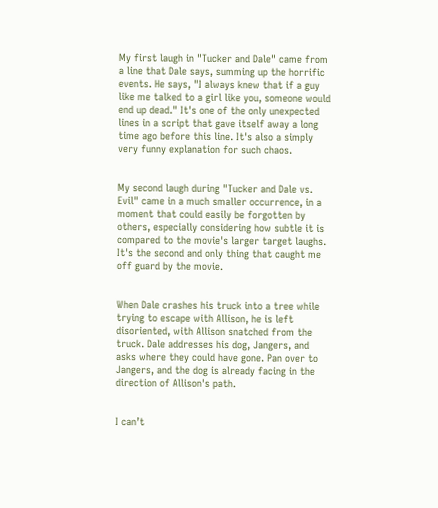My first laugh in "Tucker and Dale" came from a line that Dale says, summing up the horrific events. He says, "I always knew that if a guy like me talked to a girl like you, someone would end up dead." It's one of the only unexpected lines in a script that gave itself away a long time ago before this line. It's also a simply very funny explanation for such chaos.


My second laugh during "Tucker and Dale vs. Evil" came in a much smaller occurrence, in a moment that could easily be forgotten by others, especially considering how subtle it is compared to the movie's larger target laughs. It's the second and only thing that caught me off guard by the movie.


When Dale crashes his truck into a tree while trying to escape with Allison, he is left disoriented, with Allison snatched from the truck. Dale addresses his dog, Jangers, and asks where they could have gone. Pan over to Jangers, and the dog is already facing in the direction of Allison's path.


I can’t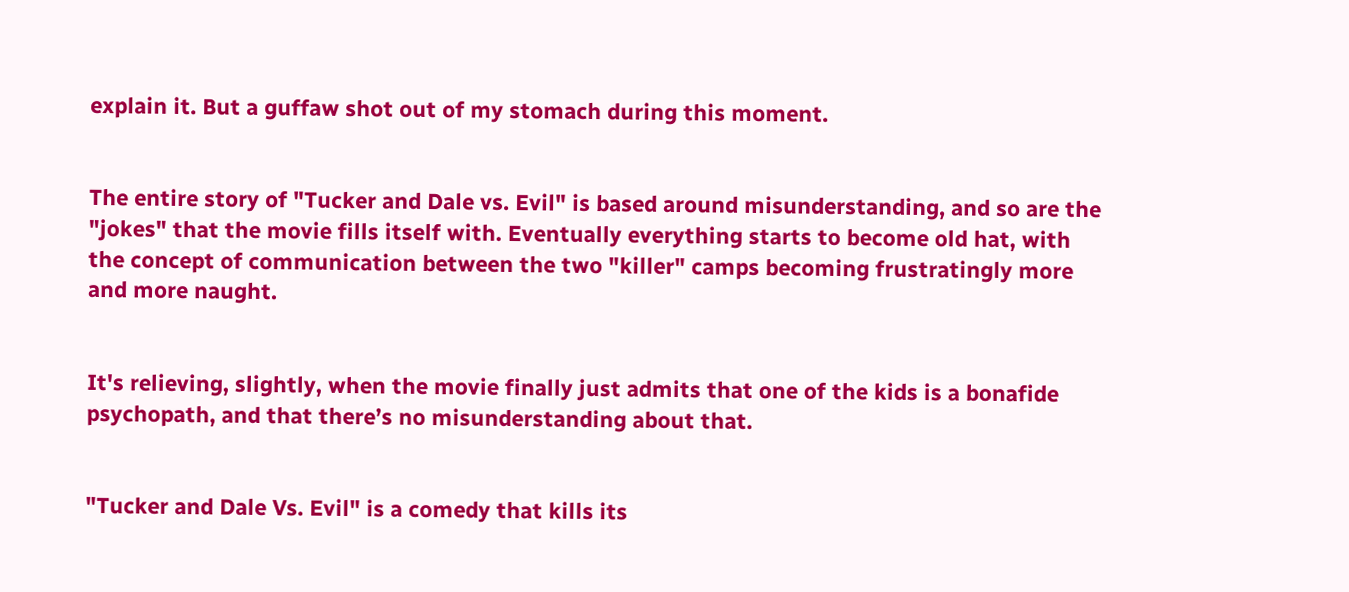explain it. But a guffaw shot out of my stomach during this moment.


The entire story of "Tucker and Dale vs. Evil" is based around misunderstanding, and so are the "jokes" that the movie fills itself with. Eventually everything starts to become old hat, with the concept of communication between the two "killer" camps becoming frustratingly more and more naught.


It's relieving, slightly, when the movie finally just admits that one of the kids is a bonafide psychopath, and that there’s no misunderstanding about that.


"Tucker and Dale Vs. Evil" is a comedy that kills its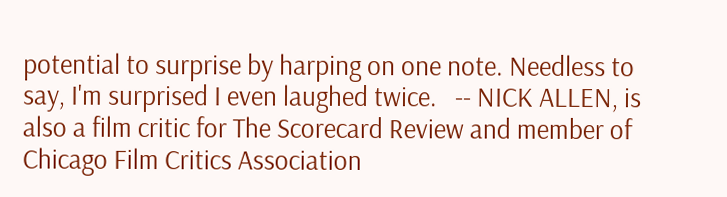potential to surprise by harping on one note. Needless to say, I'm surprised I even laughed twice.   -- NICK ALLEN, is also a film critic for The Scorecard Review and member of Chicago Film Critics Association